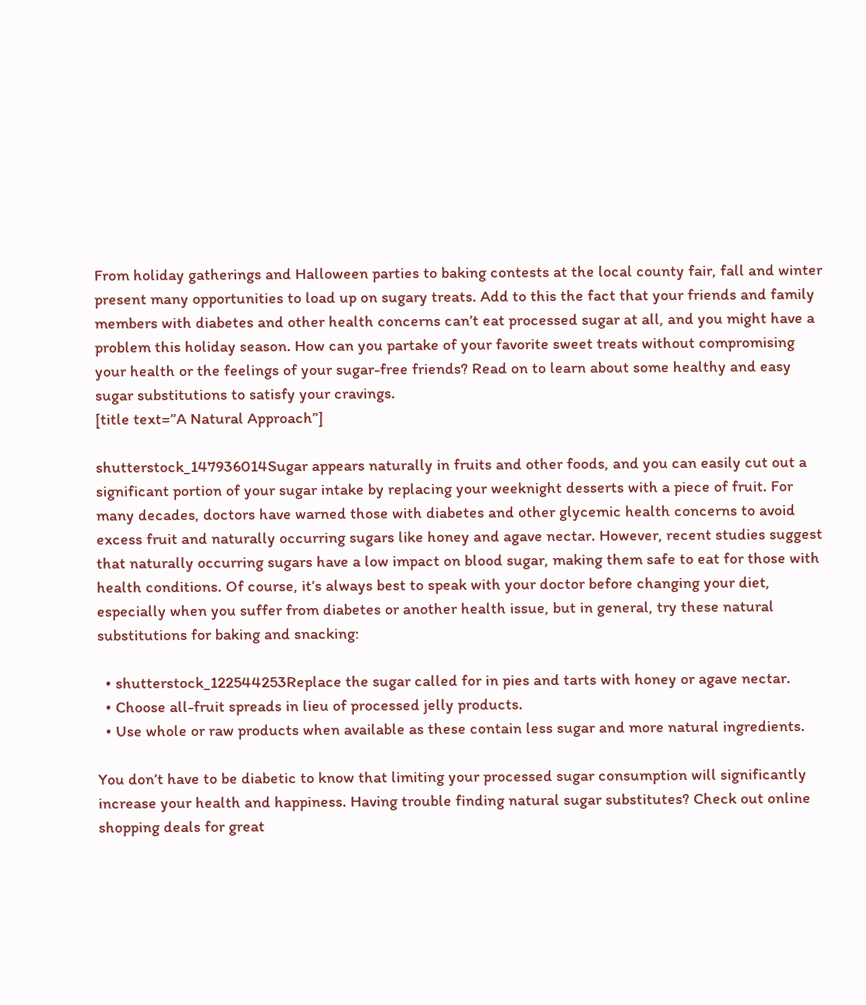From holiday gatherings and Halloween parties to baking contests at the local county fair, fall and winter present many opportunities to load up on sugary treats. Add to this the fact that your friends and family members with diabetes and other health concerns can’t eat processed sugar at all, and you might have a problem this holiday season. How can you partake of your favorite sweet treats without compromising your health or the feelings of your sugar-free friends? Read on to learn about some healthy and easy sugar substitutions to satisfy your cravings.
[title text=”A Natural Approach”]

shutterstock_147936014Sugar appears naturally in fruits and other foods, and you can easily cut out a significant portion of your sugar intake by replacing your weeknight desserts with a piece of fruit. For many decades, doctors have warned those with diabetes and other glycemic health concerns to avoid excess fruit and naturally occurring sugars like honey and agave nectar. However, recent studies suggest that naturally occurring sugars have a low impact on blood sugar, making them safe to eat for those with health conditions. Of course, it’s always best to speak with your doctor before changing your diet, especially when you suffer from diabetes or another health issue, but in general, try these natural substitutions for baking and snacking:

  • shutterstock_122544253Replace the sugar called for in pies and tarts with honey or agave nectar.
  • Choose all-fruit spreads in lieu of processed jelly products.
  • Use whole or raw products when available as these contain less sugar and more natural ingredients.

You don’t have to be diabetic to know that limiting your processed sugar consumption will significantly increase your health and happiness. Having trouble finding natural sugar substitutes? Check out online shopping deals for great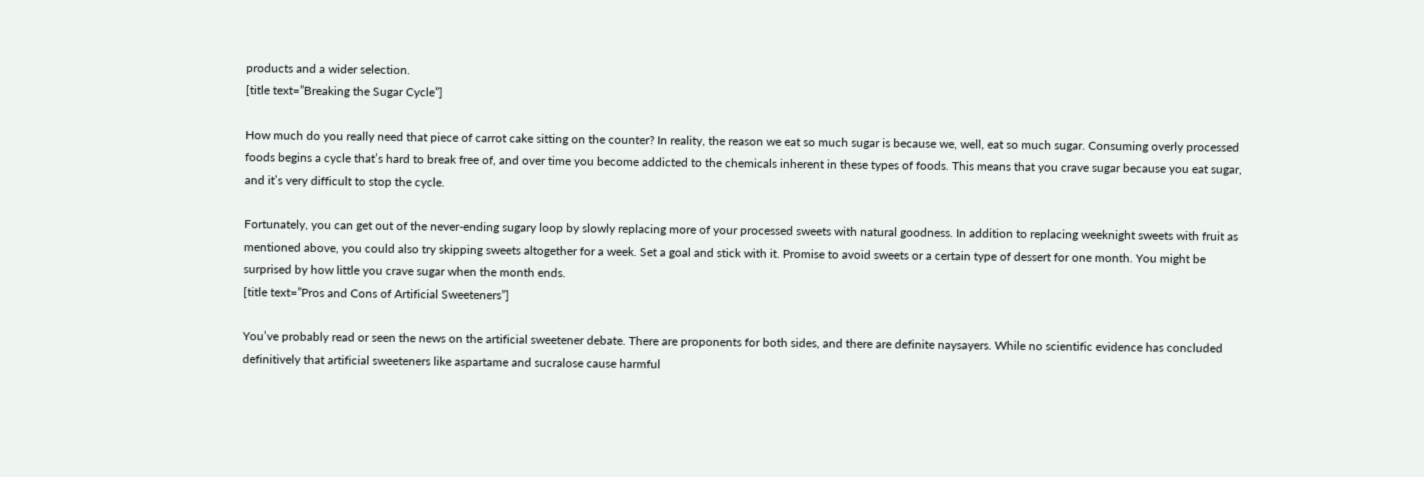products and a wider selection.
[title text=”Breaking the Sugar Cycle”]

How much do you really need that piece of carrot cake sitting on the counter? In reality, the reason we eat so much sugar is because we, well, eat so much sugar. Consuming overly processed foods begins a cycle that’s hard to break free of, and over time you become addicted to the chemicals inherent in these types of foods. This means that you crave sugar because you eat sugar, and it’s very difficult to stop the cycle.

Fortunately, you can get out of the never-ending sugary loop by slowly replacing more of your processed sweets with natural goodness. In addition to replacing weeknight sweets with fruit as mentioned above, you could also try skipping sweets altogether for a week. Set a goal and stick with it. Promise to avoid sweets or a certain type of dessert for one month. You might be surprised by how little you crave sugar when the month ends.
[title text=”Pros and Cons of Artificial Sweeteners”]

You’ve probably read or seen the news on the artificial sweetener debate. There are proponents for both sides, and there are definite naysayers. While no scientific evidence has concluded definitively that artificial sweeteners like aspartame and sucralose cause harmful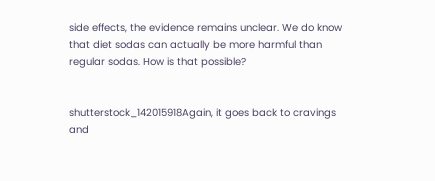side effects, the evidence remains unclear. We do know that diet sodas can actually be more harmful than regular sodas. How is that possible?


shutterstock_142015918Again, it goes back to cravings and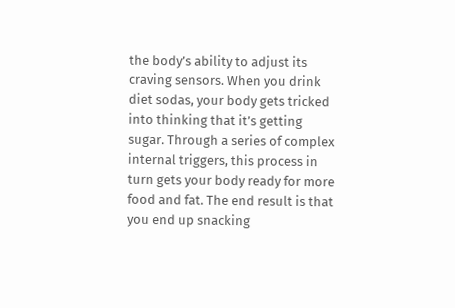the body’s ability to adjust its craving sensors. When you drink diet sodas, your body gets tricked into thinking that it’s getting sugar. Through a series of complex internal triggers, this process in turn gets your body ready for more food and fat. The end result is that you end up snacking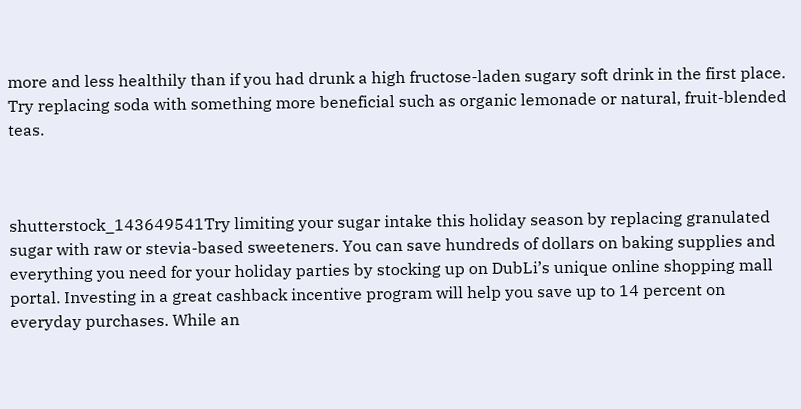more and less healthily than if you had drunk a high fructose-laden sugary soft drink in the first place. Try replacing soda with something more beneficial such as organic lemonade or natural, fruit-blended teas.



shutterstock_143649541Try limiting your sugar intake this holiday season by replacing granulated sugar with raw or stevia-based sweeteners. You can save hundreds of dollars on baking supplies and everything you need for your holiday parties by stocking up on DubLi’s unique online shopping mall portal. Investing in a great cashback incentive program will help you save up to 14 percent on everyday purchases. While an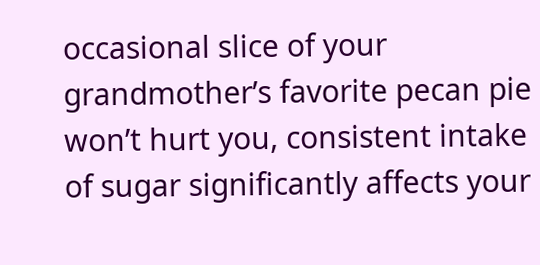occasional slice of your grandmother’s favorite pecan pie won’t hurt you, consistent intake of sugar significantly affects your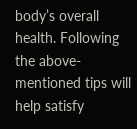body’s overall health. Following the above-mentioned tips will help satisfy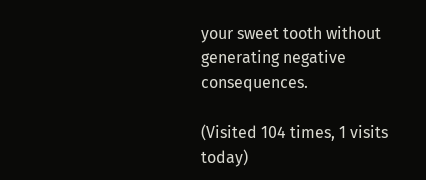your sweet tooth without generating negative consequences.

(Visited 104 times, 1 visits today)